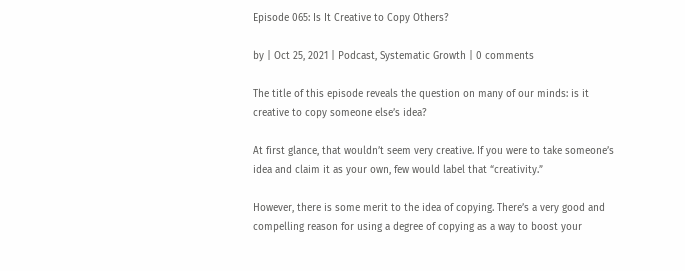Episode 065: Is It Creative to Copy Others?

by | Oct 25, 2021 | Podcast, Systematic Growth | 0 comments

The title of this episode reveals the question on many of our minds: is it creative to copy someone else’s idea?

At first glance, that wouldn’t seem very creative. If you were to take someone’s idea and claim it as your own, few would label that “creativity.”

However, there is some merit to the idea of copying. There’s a very good and compelling reason for using a degree of copying as a way to boost your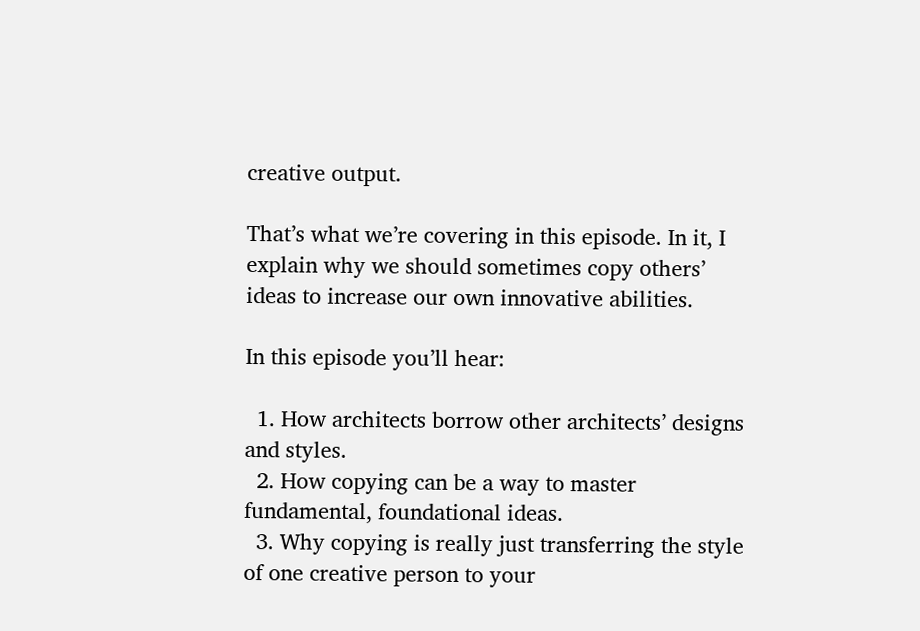creative output.

That’s what we’re covering in this episode. In it, I explain why we should sometimes copy others’ ideas to increase our own innovative abilities.

In this episode you’ll hear:

  1. How architects borrow other architects’ designs and styles.
  2. How copying can be a way to master fundamental, foundational ideas.
  3. Why copying is really just transferring the style of one creative person to your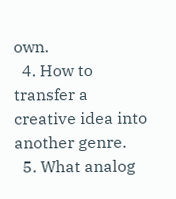own.
  4. How to transfer a creative idea into another genre.
  5. What analog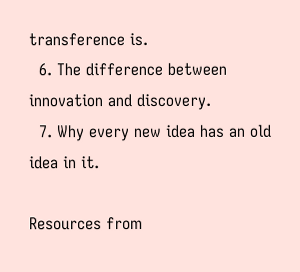transference is.
  6. The difference between innovation and discovery.
  7. Why every new idea has an old idea in it.

Resources from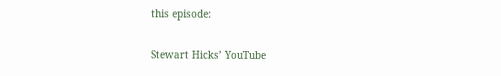this episode:

Stewart Hicks’ YouTube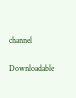channel

Downloadable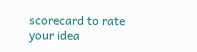scorecard to rate your idea